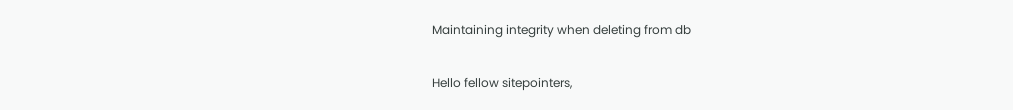Maintaining integrity when deleting from db

Hello fellow sitepointers,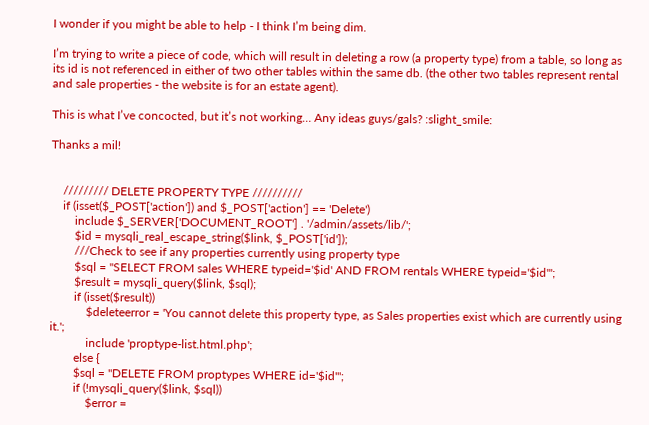I wonder if you might be able to help - I think I’m being dim.

I’m trying to write a piece of code, which will result in deleting a row (a property type) from a table, so long as its id is not referenced in either of two other tables within the same db. (the other two tables represent rental and sale properties - the website is for an estate agent).

This is what I’ve concocted, but it’s not working… Any ideas guys/gals? :slight_smile:

Thanks a mil!


    ///////// DELETE PROPERTY TYPE //////////
    if (isset($_POST['action']) and $_POST['action'] == 'Delete')
        include $_SERVER['DOCUMENT_ROOT'] . '/admin/assets/lib/';
        $id = mysqli_real_escape_string($link, $_POST['id']);
        ///Check to see if any properties currently using property type
        $sql = "SELECT FROM sales WHERE typeid='$id' AND FROM rentals WHERE typeid='$id'";
        $result = mysqli_query($link, $sql);
        if (isset($result))
            $deleteerror = 'You cannot delete this property type, as Sales properties exist which are currently using it.';
            include 'proptype-list.html.php';
        else {
        $sql = "DELETE FROM proptypes WHERE id='$id'";
        if (!mysqli_query($link, $sql))
            $error =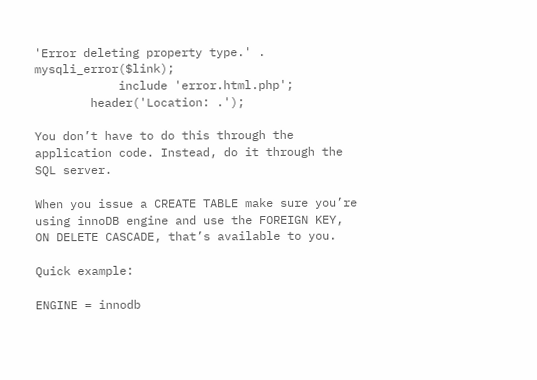'Error deleting property type.' . mysqli_error($link);
            include 'error.html.php';
        header('Location: .');

You don’t have to do this through the application code. Instead, do it through the SQL server.

When you issue a CREATE TABLE make sure you’re using innoDB engine and use the FOREIGN KEY, ON DELETE CASCADE, that’s available to you.

Quick example:

ENGINE = innodb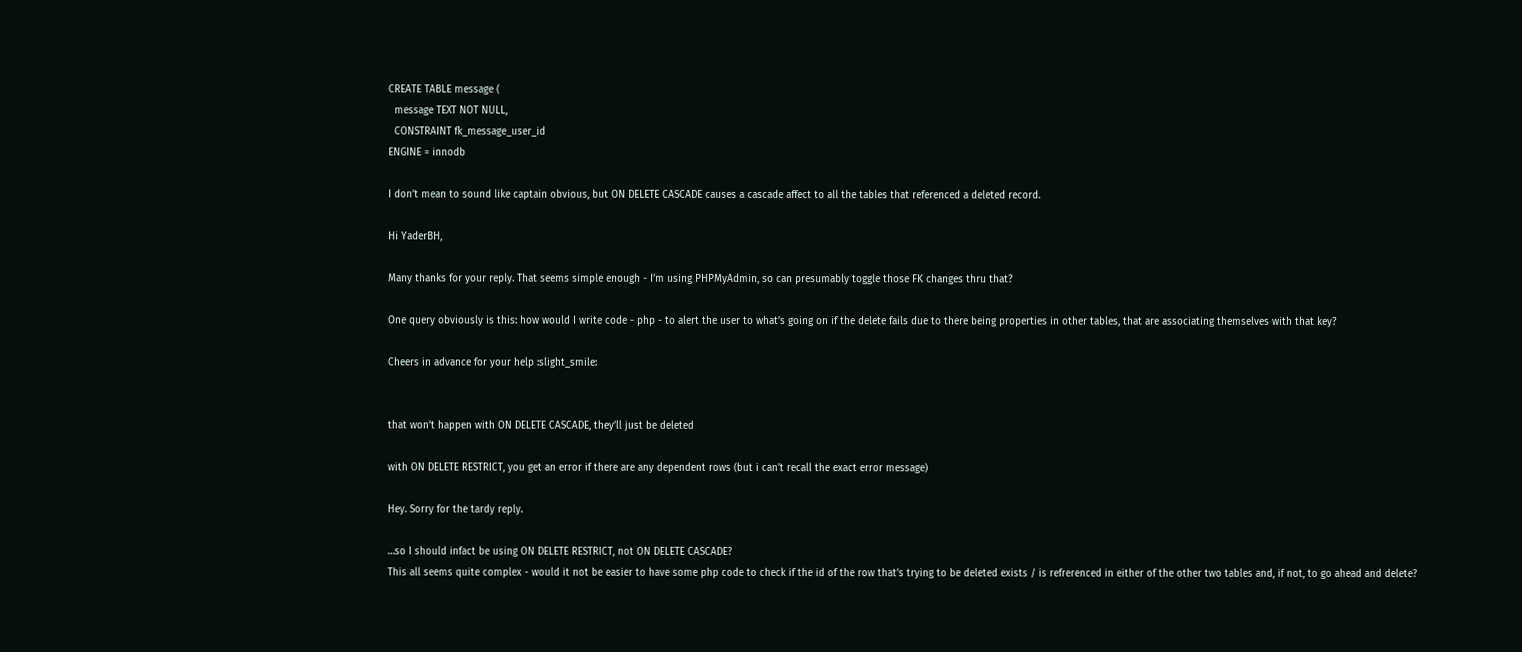CREATE TABLE message (
  message TEXT NOT NULL,
  CONSTRAINT fk_message_user_id
ENGINE = innodb

I don’t mean to sound like captain obvious, but ON DELETE CASCADE causes a cascade affect to all the tables that referenced a deleted record.

Hi YaderBH,

Many thanks for your reply. That seems simple enough - I’m using PHPMyAdmin, so can presumably toggle those FK changes thru that?

One query obviously is this: how would I write code - php - to alert the user to what’s going on if the delete fails due to there being properties in other tables, that are associating themselves with that key?

Cheers in advance for your help :slight_smile:


that won’t happen with ON DELETE CASCADE, they’ll just be deleted

with ON DELETE RESTRICT, you get an error if there are any dependent rows (but i can’t recall the exact error message)

Hey. Sorry for the tardy reply.

…so I should infact be using ON DELETE RESTRICT, not ON DELETE CASCADE?
This all seems quite complex - would it not be easier to have some php code to check if the id of the row that’s trying to be deleted exists / is refrerenced in either of the other two tables and, if not, to go ahead and delete?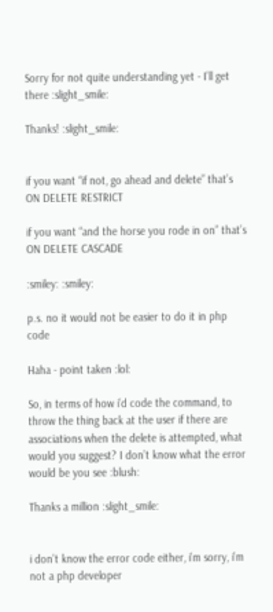Sorry for not quite understanding yet - I’ll get there :slight_smile:

Thanks! :slight_smile:


if you want “if not, go ahead and delete” that’s ON DELETE RESTRICT

if you want “and the horse you rode in on” that’s ON DELETE CASCADE

:smiley: :smiley:

p.s. no it would not be easier to do it in php code

Haha - point taken :lol:

So, in terms of how i’d code the command, to throw the thing back at the user if there are associations when the delete is attempted, what would you suggest? I don’t know what the error would be you see :blush:

Thanks a million :slight_smile:


i don’t know the error code either, i’m sorry, i’m not a php developer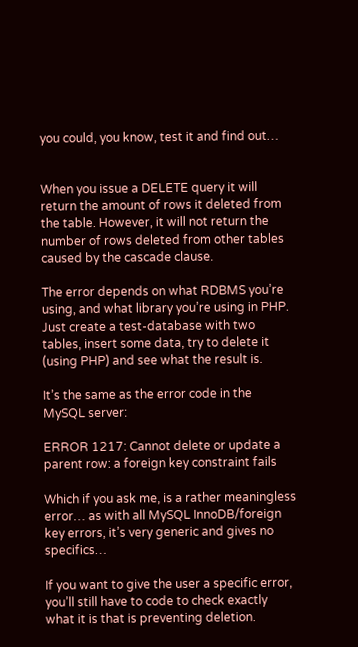you could, you know, test it and find out…


When you issue a DELETE query it will return the amount of rows it deleted from the table. However, it will not return the number of rows deleted from other tables caused by the cascade clause.

The error depends on what RDBMS you’re using, and what library you’re using in PHP. Just create a test-database with two tables, insert some data, try to delete it (using PHP) and see what the result is.

It’s the same as the error code in the MySQL server:

ERROR 1217: Cannot delete or update a parent row: a foreign key constraint fails

Which if you ask me, is a rather meaningless error… as with all MySQL InnoDB/foreign key errors, it’s very generic and gives no specifics…

If you want to give the user a specific error, you’ll still have to code to check exactly what it is that is preventing deletion.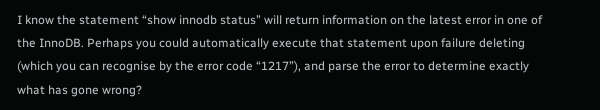I know the statement “show innodb status” will return information on the latest error in one of the InnoDB. Perhaps you could automatically execute that statement upon failure deleting (which you can recognise by the error code “1217”), and parse the error to determine exactly what has gone wrong?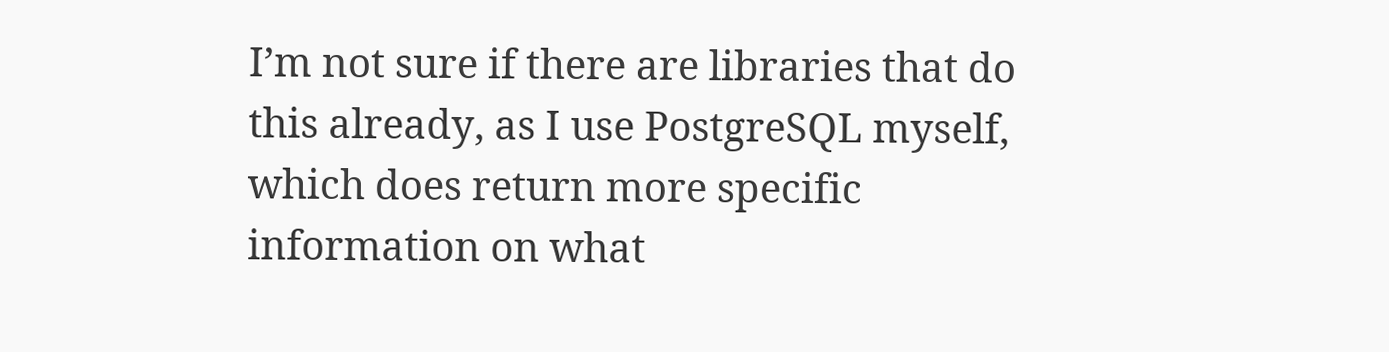I’m not sure if there are libraries that do this already, as I use PostgreSQL myself, which does return more specific information on what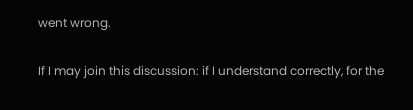went wrong.

If I may join this discussion: if I understand correctly, for the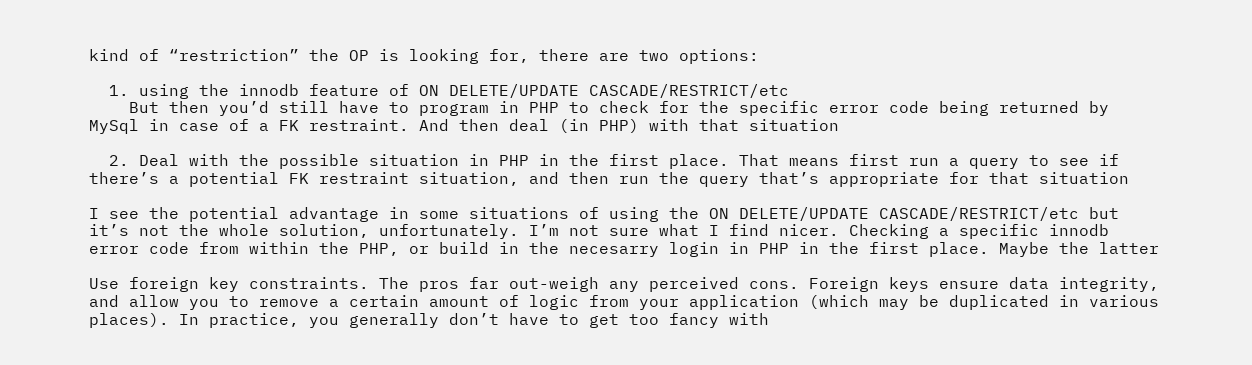kind of “restriction” the OP is looking for, there are two options:

  1. using the innodb feature of ON DELETE/UPDATE CASCADE/RESTRICT/etc
    But then you’d still have to program in PHP to check for the specific error code being returned by MySql in case of a FK restraint. And then deal (in PHP) with that situation

  2. Deal with the possible situation in PHP in the first place. That means first run a query to see if there’s a potential FK restraint situation, and then run the query that’s appropriate for that situation

I see the potential advantage in some situations of using the ON DELETE/UPDATE CASCADE/RESTRICT/etc but it’s not the whole solution, unfortunately. I’m not sure what I find nicer. Checking a specific innodb error code from within the PHP, or build in the necesarry login in PHP in the first place. Maybe the latter

Use foreign key constraints. The pros far out-weigh any perceived cons. Foreign keys ensure data integrity, and allow you to remove a certain amount of logic from your application (which may be duplicated in various places). In practice, you generally don’t have to get too fancy with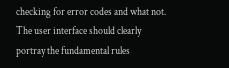checking for error codes and what not. The user interface should clearly portray the fundamental rules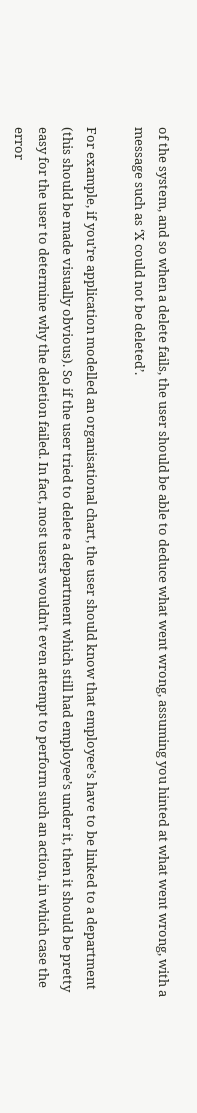of the system, and so when a delete fails, the user should be able to deduce what went wrong, assuming you hinted at what went wrong, with a message such as ‘X could not be deleted’.

For example, if you’re application modelled an organisational chart, the user should know that employee’s have to be linked to a department (this should be made visually obvious). So if the user tried to delete a department which still had employee’s under it, then it should be pretty easy for the user to determine why the deletion failed. In fact, most users wouldn’t even attempt to perform such an action, in which case the error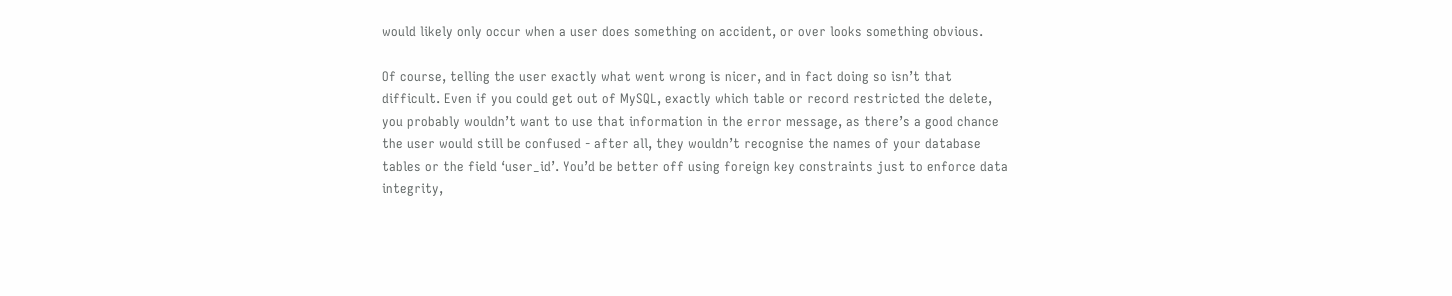would likely only occur when a user does something on accident, or over looks something obvious.

Of course, telling the user exactly what went wrong is nicer, and in fact doing so isn’t that difficult. Even if you could get out of MySQL, exactly which table or record restricted the delete, you probably wouldn’t want to use that information in the error message, as there’s a good chance the user would still be confused - after all, they wouldn’t recognise the names of your database tables or the field ‘user_id’. You’d be better off using foreign key constraints just to enforce data integrity,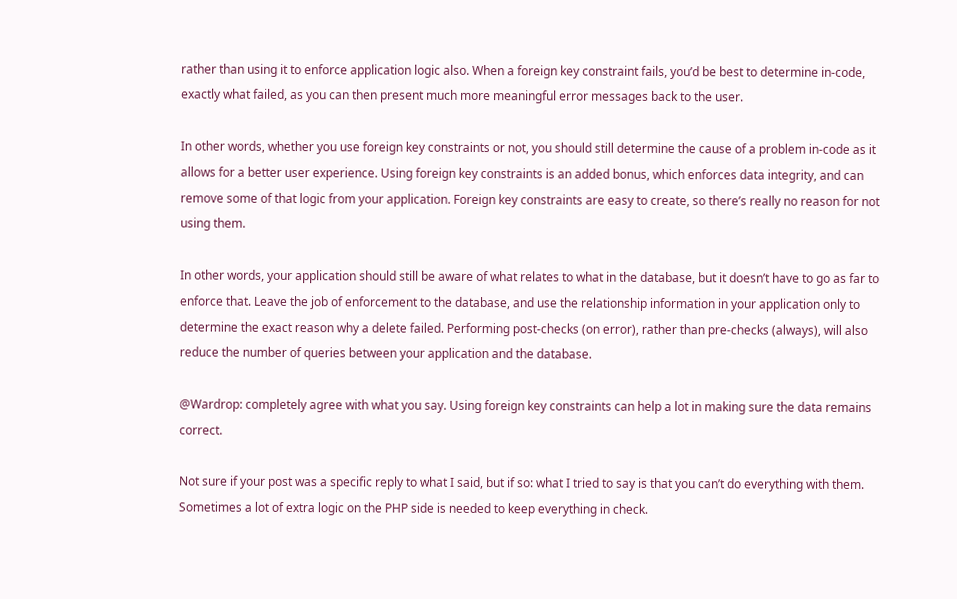rather than using it to enforce application logic also. When a foreign key constraint fails, you’d be best to determine in-code, exactly what failed, as you can then present much more meaningful error messages back to the user.

In other words, whether you use foreign key constraints or not, you should still determine the cause of a problem in-code as it allows for a better user experience. Using foreign key constraints is an added bonus, which enforces data integrity, and can remove some of that logic from your application. Foreign key constraints are easy to create, so there’s really no reason for not using them.

In other words, your application should still be aware of what relates to what in the database, but it doesn’t have to go as far to enforce that. Leave the job of enforcement to the database, and use the relationship information in your application only to determine the exact reason why a delete failed. Performing post-checks (on error), rather than pre-checks (always), will also reduce the number of queries between your application and the database.

@Wardrop: completely agree with what you say. Using foreign key constraints can help a lot in making sure the data remains correct.

Not sure if your post was a specific reply to what I said, but if so: what I tried to say is that you can’t do everything with them. Sometimes a lot of extra logic on the PHP side is needed to keep everything in check.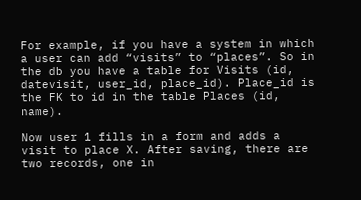For example, if you have a system in which a user can add “visits” to “places”. So in the db you have a table for Visits (id, datevisit, user_id, place_id). Place_id is the FK to id in the table Places (id, name).

Now user 1 fills in a form and adds a visit to place X. After saving, there are two records, one in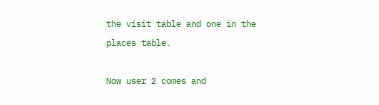the visit table and one in the places table.

Now user 2 comes and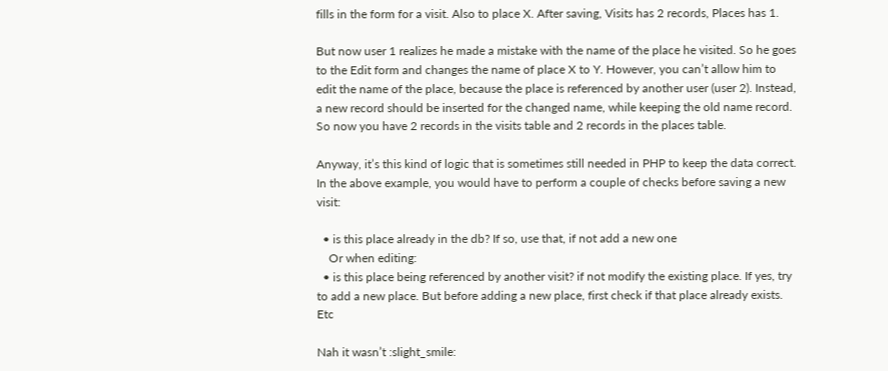fills in the form for a visit. Also to place X. After saving, Visits has 2 records, Places has 1.

But now user 1 realizes he made a mistake with the name of the place he visited. So he goes to the Edit form and changes the name of place X to Y. However, you can’t allow him to edit the name of the place, because the place is referenced by another user (user 2). Instead, a new record should be inserted for the changed name, while keeping the old name record. So now you have 2 records in the visits table and 2 records in the places table.

Anyway, it’s this kind of logic that is sometimes still needed in PHP to keep the data correct. In the above example, you would have to perform a couple of checks before saving a new visit:

  • is this place already in the db? If so, use that, if not add a new one
    Or when editing:
  • is this place being referenced by another visit? if not modify the existing place. If yes, try to add a new place. But before adding a new place, first check if that place already exists. Etc

Nah it wasn’t :slight_smile: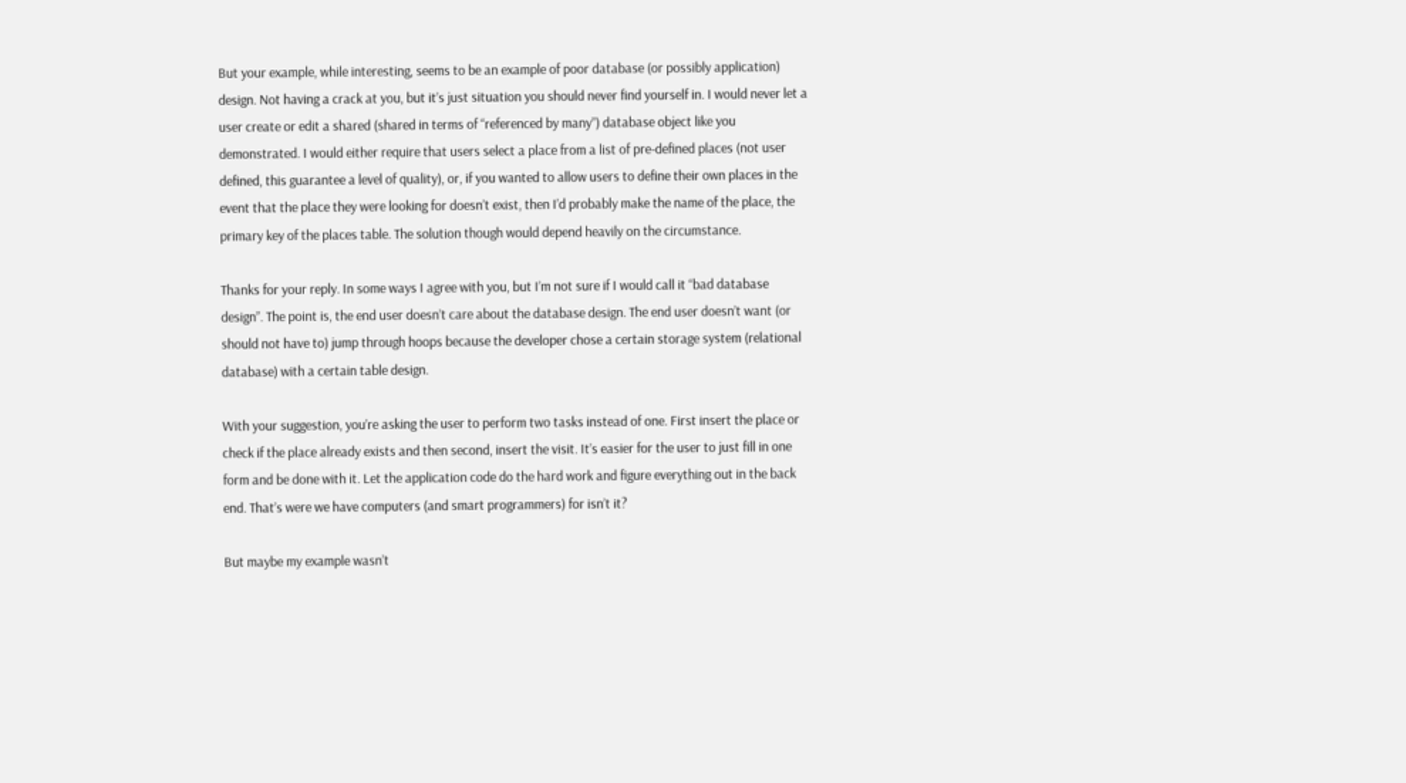But your example, while interesting, seems to be an example of poor database (or possibly application) design. Not having a crack at you, but it’s just situation you should never find yourself in. I would never let a user create or edit a shared (shared in terms of “referenced by many”) database object like you demonstrated. I would either require that users select a place from a list of pre-defined places (not user defined, this guarantee a level of quality), or, if you wanted to allow users to define their own places in the event that the place they were looking for doesn’t exist, then I’d probably make the name of the place, the primary key of the places table. The solution though would depend heavily on the circumstance.

Thanks for your reply. In some ways I agree with you, but I’m not sure if I would call it “bad database design”. The point is, the end user doesn’t care about the database design. The end user doesn’t want (or should not have to) jump through hoops because the developer chose a certain storage system (relational database) with a certain table design.

With your suggestion, you’re asking the user to perform two tasks instead of one. First insert the place or check if the place already exists and then second, insert the visit. It’s easier for the user to just fill in one form and be done with it. Let the application code do the hard work and figure everything out in the back end. That’s were we have computers (and smart programmers) for isn’t it?

But maybe my example wasn’t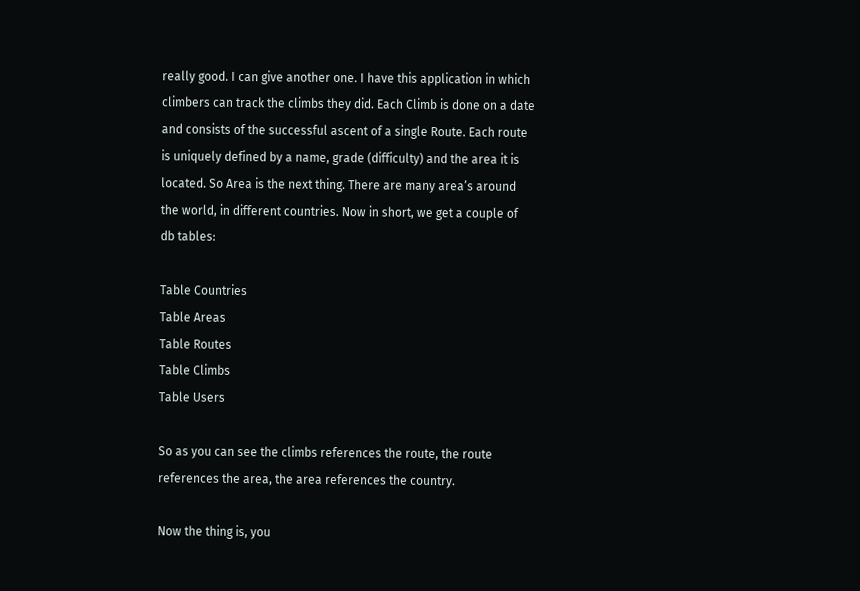really good. I can give another one. I have this application in which climbers can track the climbs they did. Each Climb is done on a date and consists of the successful ascent of a single Route. Each route is uniquely defined by a name, grade (difficulty) and the area it is located. So Area is the next thing. There are many area’s around the world, in different countries. Now in short, we get a couple of db tables:

Table Countries
Table Areas
Table Routes
Table Climbs
Table Users

So as you can see the climbs references the route, the route references the area, the area references the country.

Now the thing is, you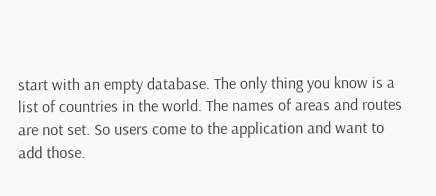start with an empty database. The only thing you know is a list of countries in the world. The names of areas and routes are not set. So users come to the application and want to add those.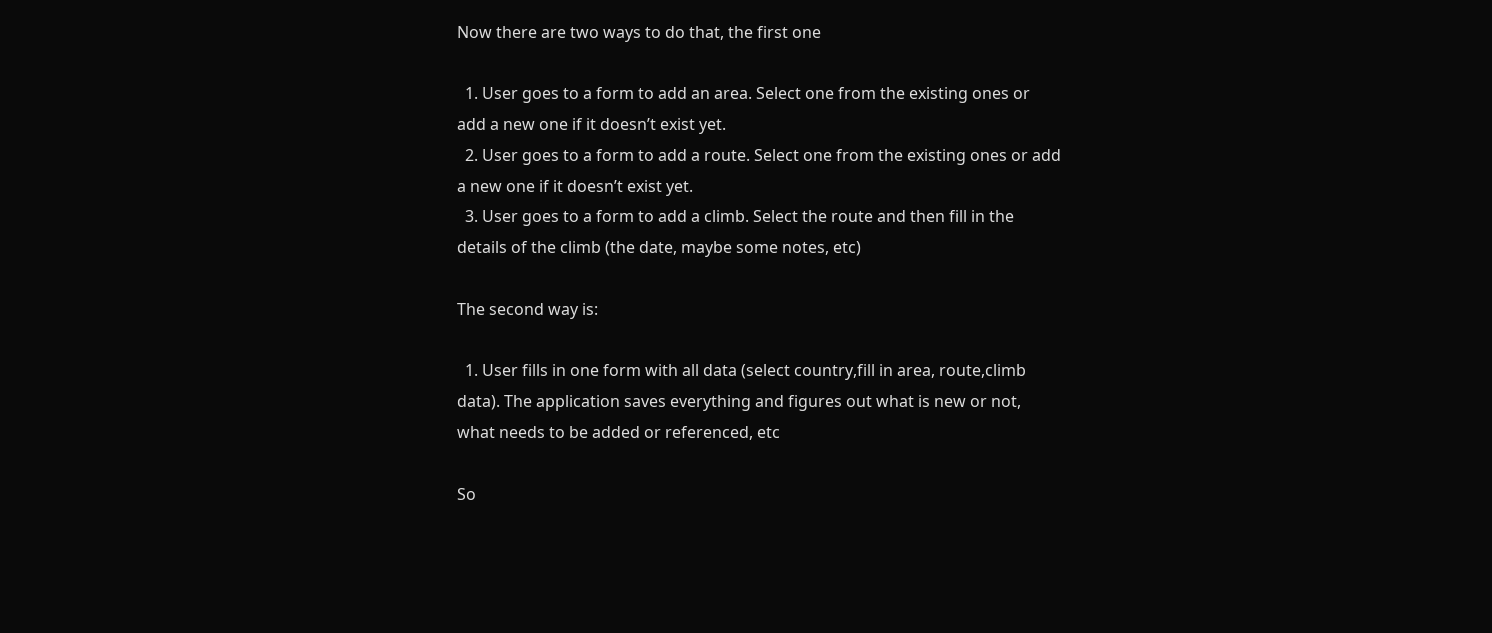Now there are two ways to do that, the first one

  1. User goes to a form to add an area. Select one from the existing ones or add a new one if it doesn’t exist yet.
  2. User goes to a form to add a route. Select one from the existing ones or add a new one if it doesn’t exist yet.
  3. User goes to a form to add a climb. Select the route and then fill in the details of the climb (the date, maybe some notes, etc)

The second way is:

  1. User fills in one form with all data (select country,fill in area, route,climb data). The application saves everything and figures out what is new or not, what needs to be added or referenced, etc

So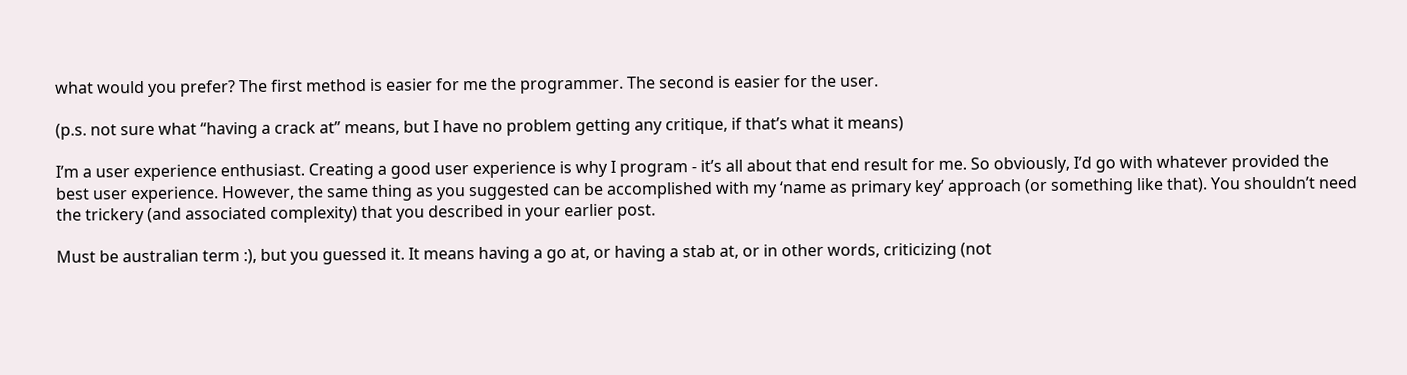what would you prefer? The first method is easier for me the programmer. The second is easier for the user.

(p.s. not sure what “having a crack at” means, but I have no problem getting any critique, if that’s what it means)

I’m a user experience enthusiast. Creating a good user experience is why I program - it’s all about that end result for me. So obviously, I’d go with whatever provided the best user experience. However, the same thing as you suggested can be accomplished with my ‘name as primary key’ approach (or something like that). You shouldn’t need the trickery (and associated complexity) that you described in your earlier post.

Must be australian term :), but you guessed it. It means having a go at, or having a stab at, or in other words, criticizing (not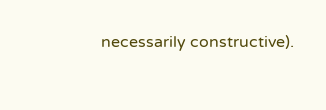necessarily constructive).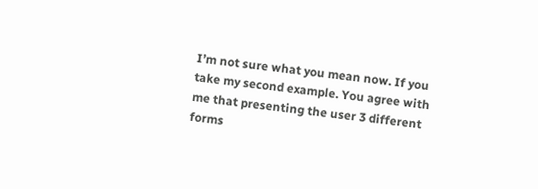I’m not sure what you mean now. If you take my second example. You agree with me that presenting the user 3 different forms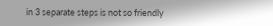in 3 separate steps is not so friendly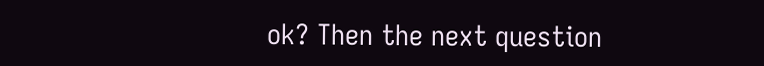ok? Then the next question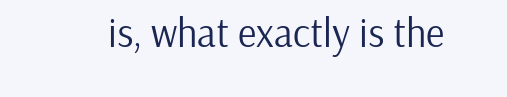is, what exactly is the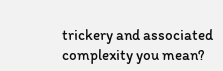trickery and associated complexity you mean?